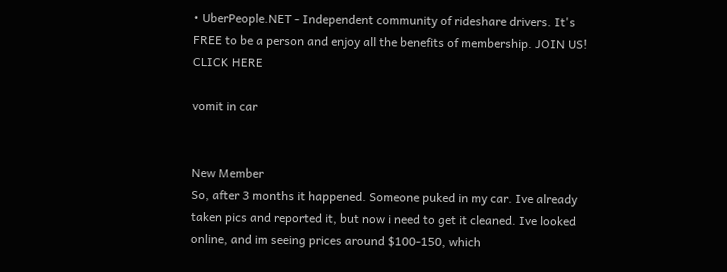• UberPeople.NET - Independent community of rideshare drivers. It's FREE to be a person and enjoy all the benefits of membership. JOIN US! CLICK HERE

vomit in car


New Member
So, after 3 months it happened. Someone puked in my car. Ive already taken pics and reported it, but now i need to get it cleaned. Ive looked online, and im seeing prices around $100-150, which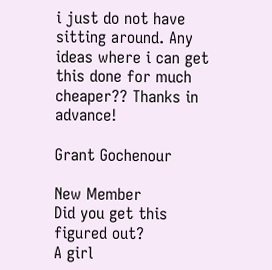i just do not have sitting around. Any ideas where i can get this done for much cheaper?? Thanks in advance!

Grant Gochenour

New Member
Did you get this figured out?
A girl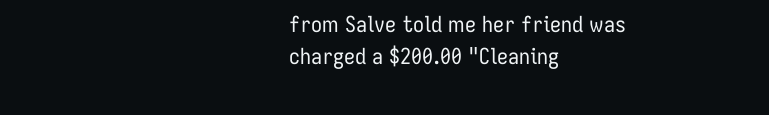from Salve told me her friend was charged a $200.00 "Cleaning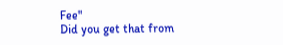Fee"
Did you get that from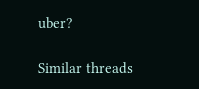uber?

Similar threads